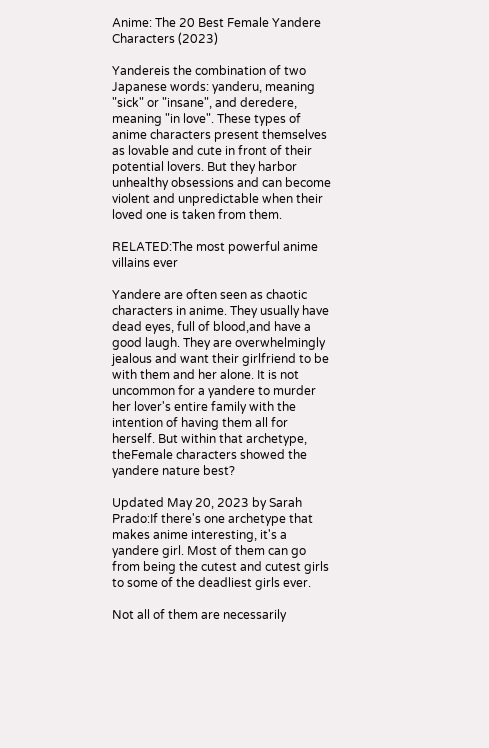Anime: The 20 Best Female Yandere Characters (2023)

Yandereis the combination of two Japanese words: yanderu, meaning "sick" or "insane", and deredere, meaning "in love". These types of anime characters present themselves as lovable and cute in front of their potential lovers. But they harbor unhealthy obsessions and can become violent and unpredictable when their loved one is taken from them.

RELATED:The most powerful anime villains ever

Yandere are often seen as chaotic characters in anime. They usually have dead eyes, full of blood,and have a good laugh. They are overwhelmingly jealous and want their girlfriend to be with them and her alone. It is not uncommon for a yandere to murder her lover's entire family with the intention of having them all for herself. But within that archetype, theFemale characters showed the yandere nature best?

Updated May 20, 2023 by Sarah Prado:If there's one archetype that makes anime interesting, it's a yandere girl. Most of them can go from being the cutest and cutest girls to some of the deadliest girls ever.

Not all of them are necessarily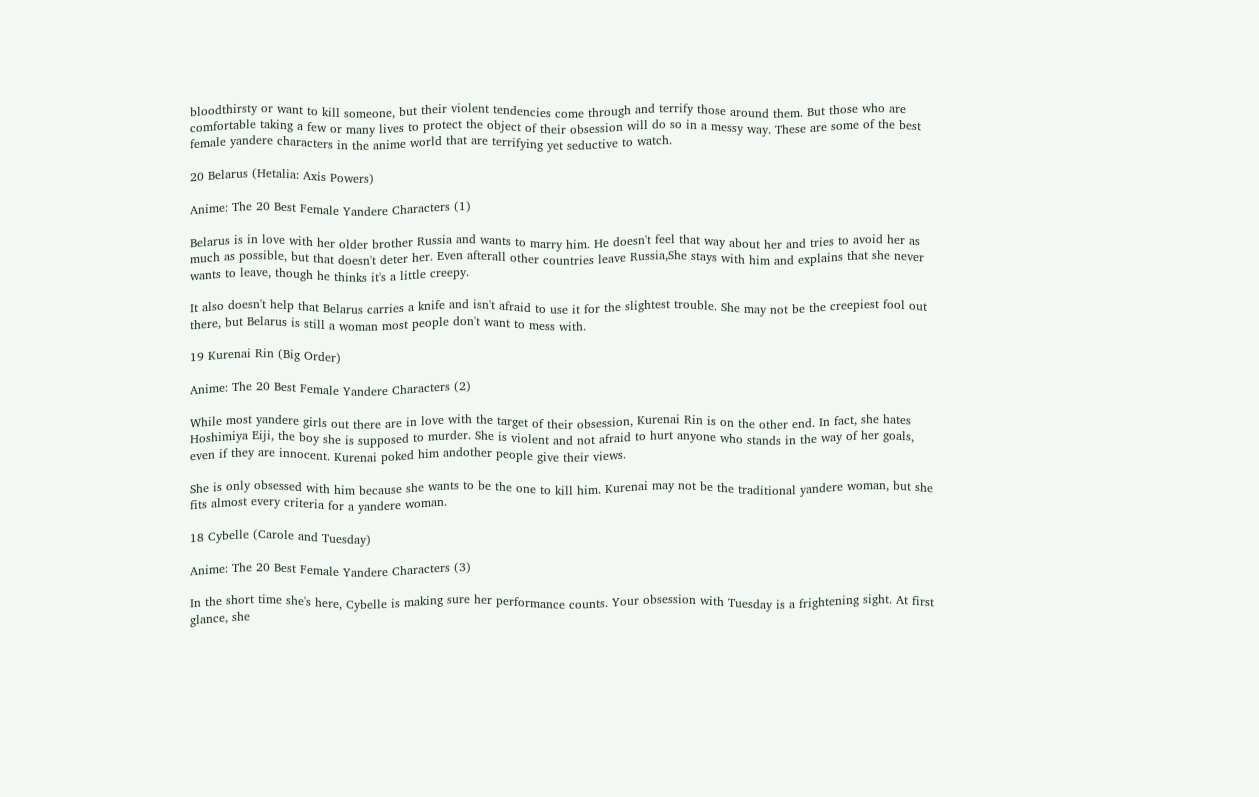bloodthirsty or want to kill someone, but their violent tendencies come through and terrify those around them. But those who are comfortable taking a few or many lives to protect the object of their obsession will do so in a messy way. These are some of the best female yandere characters in the anime world that are terrifying yet seductive to watch.

20 Belarus (Hetalia: Axis Powers)

Anime: The 20 Best Female Yandere Characters (1)

Belarus is in love with her older brother Russia and wants to marry him. He doesn't feel that way about her and tries to avoid her as much as possible, but that doesn't deter her. Even afterall other countries leave Russia,She stays with him and explains that she never wants to leave, though he thinks it's a little creepy.

It also doesn't help that Belarus carries a knife and isn't afraid to use it for the slightest trouble. She may not be the creepiest fool out there, but Belarus is still a woman most people don't want to mess with.

19 Kurenai Rin (Big Order)

Anime: The 20 Best Female Yandere Characters (2)

While most yandere girls out there are in love with the target of their obsession, Kurenai Rin is on the other end. In fact, she hates Hoshimiya Eiji, the boy she is supposed to murder. She is violent and not afraid to hurt anyone who stands in the way of her goals, even if they are innocent. Kurenai poked him andother people give their views.

She is only obsessed with him because she wants to be the one to kill him. Kurenai may not be the traditional yandere woman, but she fits almost every criteria for a yandere woman.

18 Cybelle (Carole and Tuesday)

Anime: The 20 Best Female Yandere Characters (3)

In the short time she's here, Cybelle is making sure her performance counts. Your obsession with Tuesday is a frightening sight. At first glance, she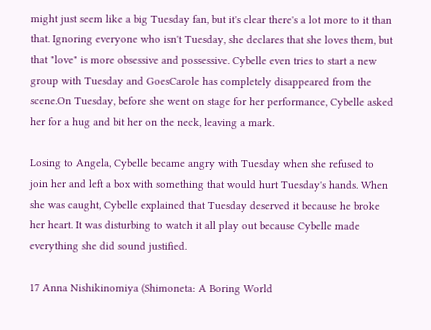might just seem like a big Tuesday fan, but it's clear there's a lot more to it than that. Ignoring everyone who isn't Tuesday, she declares that she loves them, but that "love" is more obsessive and possessive. Cybelle even tries to start a new group with Tuesday and GoesCarole has completely disappeared from the scene.On Tuesday, before she went on stage for her performance, Cybelle asked her for a hug and bit her on the neck, leaving a mark.

Losing to Angela, Cybelle became angry with Tuesday when she refused to join her and left a box with something that would hurt Tuesday's hands. When she was caught, Cybelle explained that Tuesday deserved it because he broke her heart. It was disturbing to watch it all play out because Cybelle made everything she did sound justified.

17 Anna Nishikinomiya (Shimoneta: A Boring World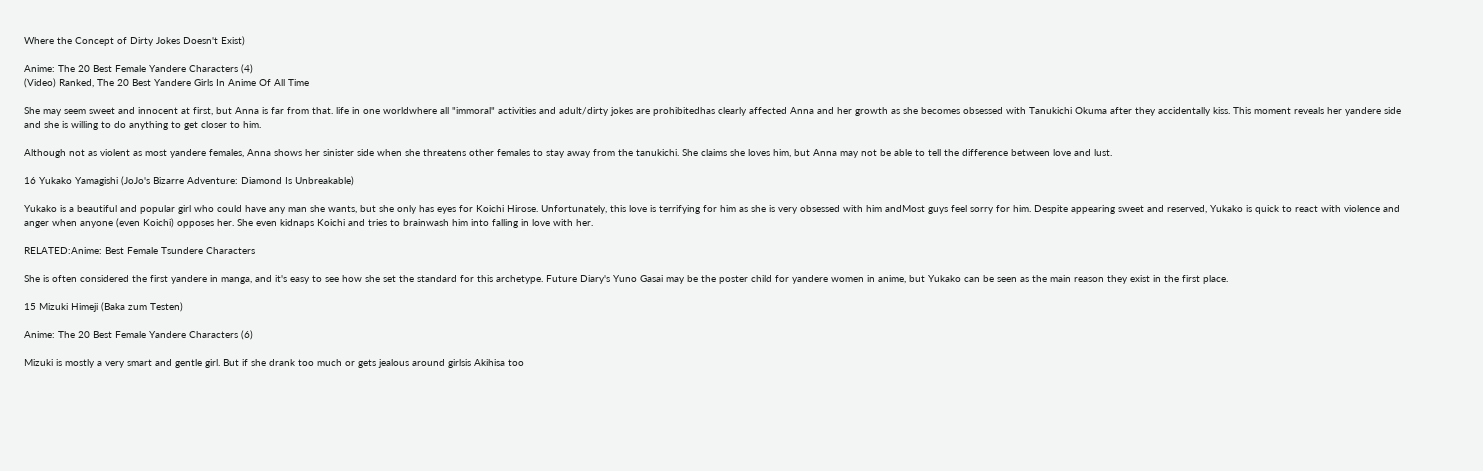Where the Concept of Dirty Jokes Doesn't Exist)

Anime: The 20 Best Female Yandere Characters (4)
(Video) Ranked, The 20 Best Yandere Girls In Anime Of All Time

She may seem sweet and innocent at first, but Anna is far from that. life in one worldwhere all "immoral" activities and adult/dirty jokes are prohibitedhas clearly affected Anna and her growth as she becomes obsessed with Tanukichi Okuma after they accidentally kiss. This moment reveals her yandere side and she is willing to do anything to get closer to him.

Although not as violent as most yandere females, Anna shows her sinister side when she threatens other females to stay away from the tanukichi. She claims she loves him, but Anna may not be able to tell the difference between love and lust.

16 Yukako Yamagishi (JoJo's Bizarre Adventure: Diamond Is Unbreakable)

Yukako is a beautiful and popular girl who could have any man she wants, but she only has eyes for Koichi Hirose. Unfortunately, this love is terrifying for him as she is very obsessed with him andMost guys feel sorry for him. Despite appearing sweet and reserved, Yukako is quick to react with violence and anger when anyone (even Koichi) opposes her. She even kidnaps Koichi and tries to brainwash him into falling in love with her.

RELATED:Anime: Best Female Tsundere Characters

She is often considered the first yandere in manga, and it's easy to see how she set the standard for this archetype. Future Diary's Yuno Gasai may be the poster child for yandere women in anime, but Yukako can be seen as the main reason they exist in the first place.

15 Mizuki Himeji (Baka zum Testen)

Anime: The 20 Best Female Yandere Characters (6)

Mizuki is mostly a very smart and gentle girl. But if she drank too much or gets jealous around girlsis Akihisa too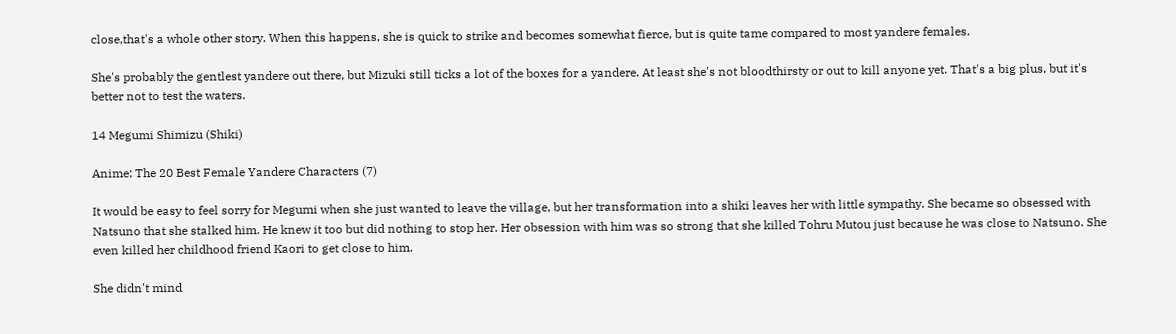close,that's a whole other story. When this happens, she is quick to strike and becomes somewhat fierce, but is quite tame compared to most yandere females.

She's probably the gentlest yandere out there, but Mizuki still ticks a lot of the boxes for a yandere. At least she's not bloodthirsty or out to kill anyone yet. That's a big plus, but it's better not to test the waters.

14 Megumi Shimizu (Shiki)

Anime: The 20 Best Female Yandere Characters (7)

It would be easy to feel sorry for Megumi when she just wanted to leave the village, but her transformation into a shiki leaves her with little sympathy. She became so obsessed with Natsuno that she stalked him. He knew it too but did nothing to stop her. Her obsession with him was so strong that she killed Tohru Mutou just because he was close to Natsuno. She even killed her childhood friend Kaori to get close to him.

She didn't mind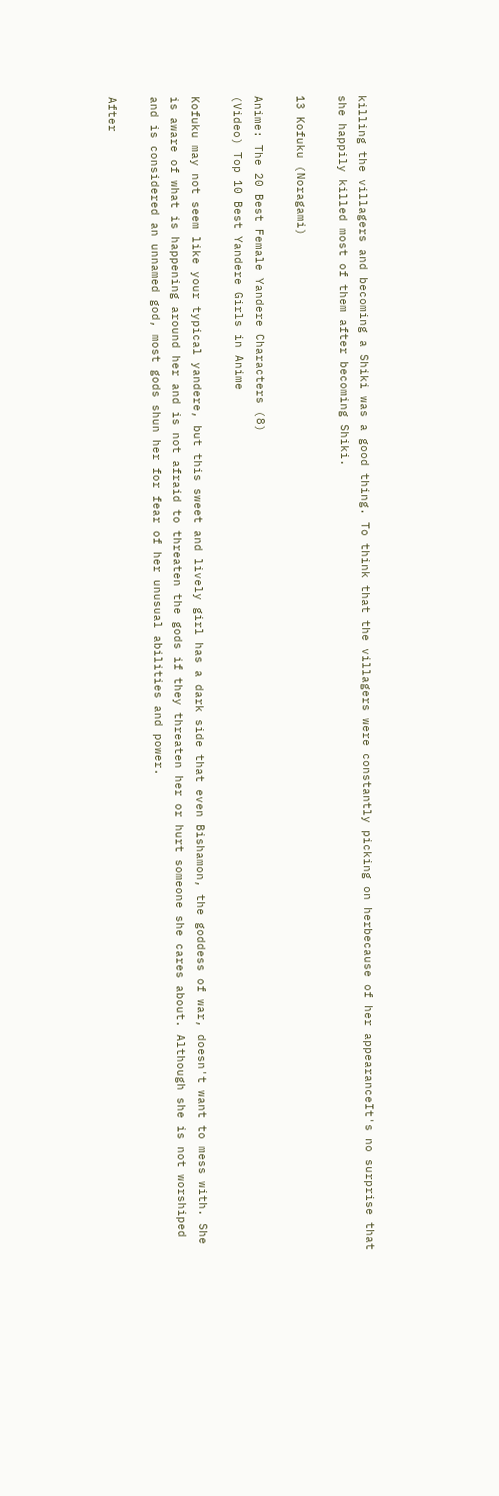killing the villagers and becoming a Shiki was a good thing. To think that the villagers were constantly picking on herbecause of her appearanceIt's no surprise that she happily killed most of them after becoming Shiki.

13 Kofuku (Noragami)

Anime: The 20 Best Female Yandere Characters (8)
(Video) Top 10 Best Yandere Girls in Anime

Kofuku may not seem like your typical yandere, but this sweet and lively girl has a dark side that even Bishamon, the goddess of war, doesn't want to mess with. She is aware of what is happening around her and is not afraid to threaten the gods if they threaten her or hurt someone she cares about. Although she is not worshiped and is considered an unnamed god, most gods shun her for fear of her unusual abilities and power.

After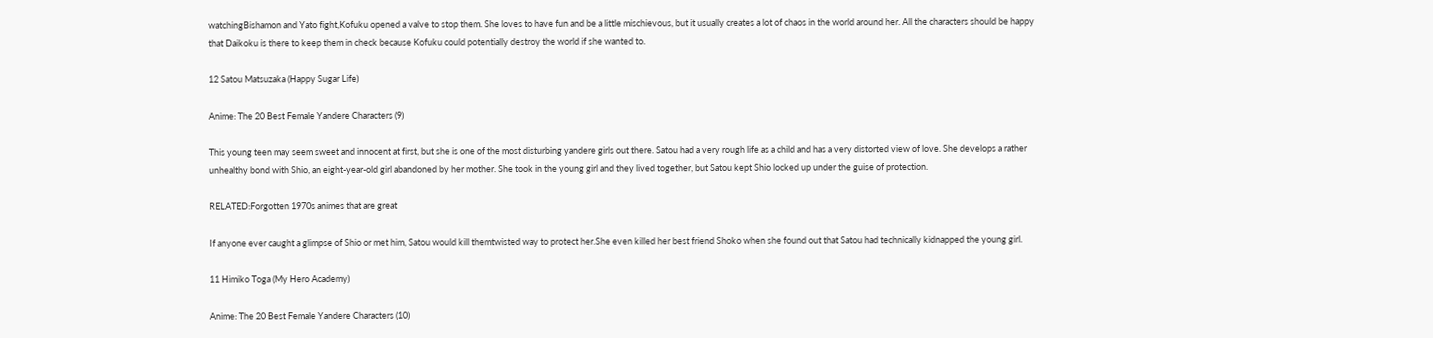watchingBishamon and Yato fight,Kofuku opened a valve to stop them. She loves to have fun and be a little mischievous, but it usually creates a lot of chaos in the world around her. All the characters should be happy that Daikoku is there to keep them in check because Kofuku could potentially destroy the world if she wanted to.

12 Satou Matsuzaka (Happy Sugar Life)

Anime: The 20 Best Female Yandere Characters (9)

This young teen may seem sweet and innocent at first, but she is one of the most disturbing yandere girls out there. Satou had a very rough life as a child and has a very distorted view of love. She develops a rather unhealthy bond with Shio, an eight-year-old girl abandoned by her mother. She took in the young girl and they lived together, but Satou kept Shio locked up under the guise of protection.

RELATED:Forgotten 1970s animes that are great

If anyone ever caught a glimpse of Shio or met him, Satou would kill themtwisted way to protect her.She even killed her best friend Shoko when she found out that Satou had technically kidnapped the young girl.

11 Himiko Toga (My Hero Academy)

Anime: The 20 Best Female Yandere Characters (10)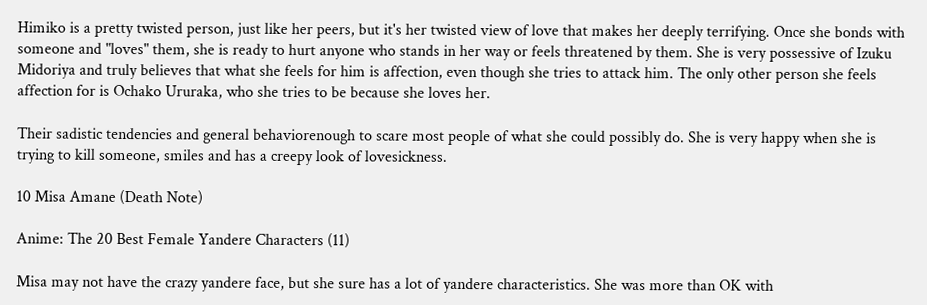Himiko is a pretty twisted person, just like her peers, but it's her twisted view of love that makes her deeply terrifying. Once she bonds with someone and "loves" them, she is ready to hurt anyone who stands in her way or feels threatened by them. She is very possessive of Izuku Midoriya and truly believes that what she feels for him is affection, even though she tries to attack him. The only other person she feels affection for is Ochako Ururaka, who she tries to be because she loves her.

Their sadistic tendencies and general behaviorenough to scare most people of what she could possibly do. She is very happy when she is trying to kill someone, smiles and has a creepy look of lovesickness.

10 Misa Amane (Death Note)

Anime: The 20 Best Female Yandere Characters (11)

Misa may not have the crazy yandere face, but she sure has a lot of yandere characteristics. She was more than OK with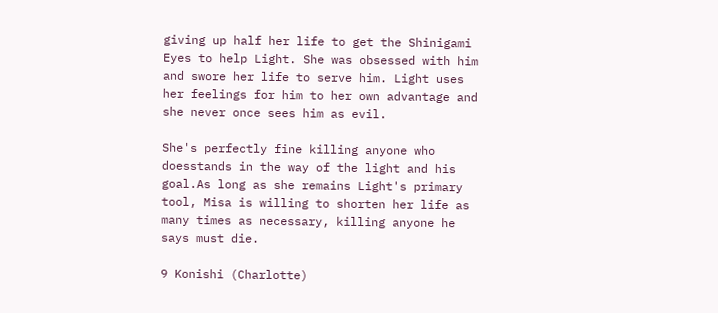giving up half her life to get the Shinigami Eyes to help Light. She was obsessed with him and swore her life to serve him. Light uses her feelings for him to her own advantage and she never once sees him as evil.

She's perfectly fine killing anyone who doesstands in the way of the light and his goal.As long as she remains Light's primary tool, Misa is willing to shorten her life as many times as necessary, killing anyone he says must die.

9 Konishi (Charlotte)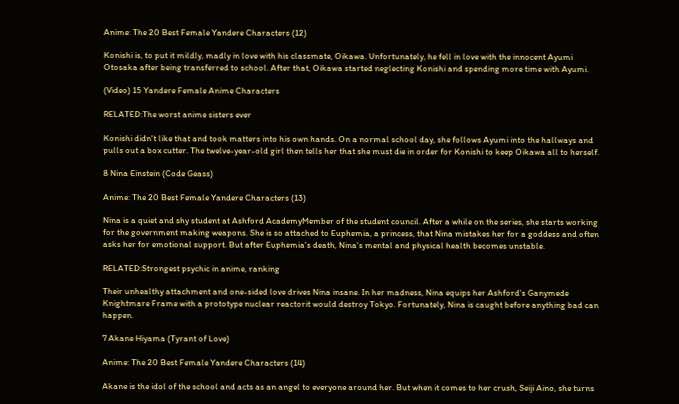Anime: The 20 Best Female Yandere Characters (12)

Konishi is, to put it mildly, madly in love with his classmate, Oikawa. Unfortunately, he fell in love with the innocent Ayumi Otosaka after being transferred to school. After that, Oikawa started neglecting Konishi and spending more time with Ayumi.

(Video) 15 Yandere Female Anime Characters

RELATED:The worst anime sisters ever

Konishi didn't like that and took matters into his own hands. On a normal school day, she follows Ayumi into the hallways and pulls out a box cutter. The twelve-year-old girl then tells her that she must die in order for Konishi to keep Oikawa all to herself.

8 Nina Einstein (Code Geass)

Anime: The 20 Best Female Yandere Characters (13)

Nina is a quiet and shy student at Ashford AcademyMember of the student council. After a while on the series, she starts working for the government making weapons. She is so attached to Euphemia, a princess, that Nina mistakes her for a goddess and often asks her for emotional support. But after Euphemia's death, Nina's mental and physical health becomes unstable.

RELATED:Strongest psychic in anime, ranking

Their unhealthy attachment and one-sided love drives Nina insane. In her madness, Nina equips her Ashford's Ganymede Knightmare Frame with a prototype nuclear reactorit would destroy Tokyo. Fortunately, Nina is caught before anything bad can happen.

7 Akane Hiyama (Tyrant of Love)

Anime: The 20 Best Female Yandere Characters (14)

Akane is the idol of the school and acts as an angel to everyone around her. But when it comes to her crush, Seiji Aino, she turns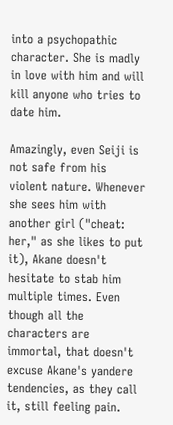into a psychopathic character. She is madly in love with him and will kill anyone who tries to date him.

Amazingly, even Seiji is not safe from his violent nature. Whenever she sees him with another girl ("cheat: her," as she likes to put it), Akane doesn't hesitate to stab him multiple times. Even though all the characters are immortal, that doesn't excuse Akane's yandere tendencies, as they call it, still feeling pain.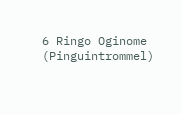6 Ringo Oginome (Pinguintrommel)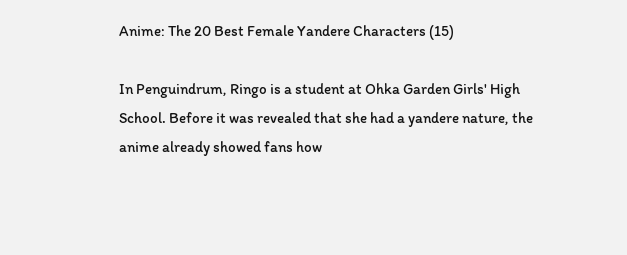Anime: The 20 Best Female Yandere Characters (15)

In Penguindrum, Ringo is a student at Ohka Garden Girls' High School. Before it was revealed that she had a yandere nature, the anime already showed fans how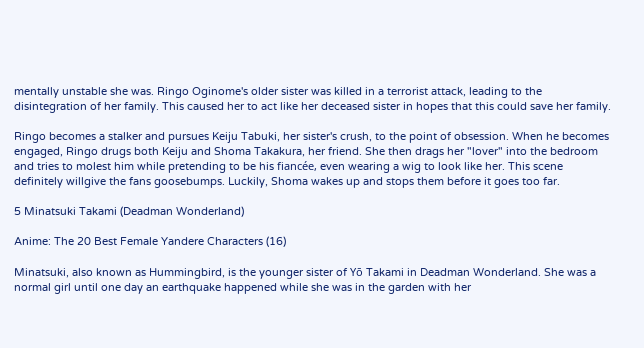mentally unstable she was. Ringo Oginome's older sister was killed in a terrorist attack, leading to the disintegration of her family. This caused her to act like her deceased sister in hopes that this could save her family.

Ringo becomes a stalker and pursues Keiju Tabuki, her sister's crush, to the point of obsession. When he becomes engaged, Ringo drugs both Keiju and Shoma Takakura, her friend. She then drags her "lover" into the bedroom and tries to molest him while pretending to be his fiancée, even wearing a wig to look like her. This scene definitely willgive the fans goosebumps. Luckily, Shoma wakes up and stops them before it goes too far.

5 Minatsuki Takami (Deadman Wonderland)

Anime: The 20 Best Female Yandere Characters (16)

Minatsuki, also known as Hummingbird, is the younger sister of Yō Takami in Deadman Wonderland. She was a normal girl until one day an earthquake happened while she was in the garden with her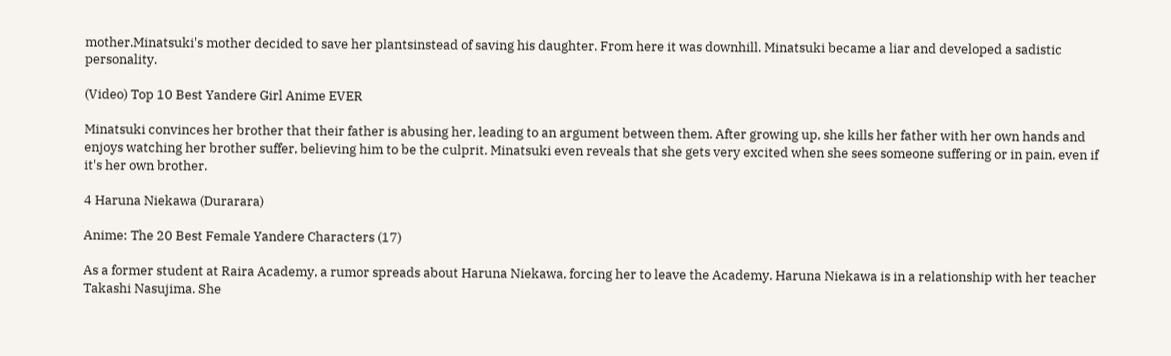mother.Minatsuki's mother decided to save her plantsinstead of saving his daughter. From here it was downhill. Minatsuki became a liar and developed a sadistic personality.

(Video) Top 10 Best Yandere Girl Anime EVER

Minatsuki convinces her brother that their father is abusing her, leading to an argument between them. After growing up, she kills her father with her own hands and enjoys watching her brother suffer, believing him to be the culprit. Minatsuki even reveals that she gets very excited when she sees someone suffering or in pain, even if it's her own brother.

4 Haruna Niekawa (Durarara)

Anime: The 20 Best Female Yandere Characters (17)

As a former student at Raira Academy, a rumor spreads about Haruna Niekawa, forcing her to leave the Academy. Haruna Niekawa is in a relationship with her teacher Takashi Nasujima. She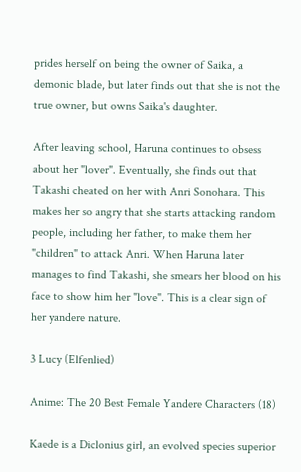prides herself on being the owner of Saika, a demonic blade, but later finds out that she is not the true owner, but owns Saika's daughter.

After leaving school, Haruna continues to obsess about her "lover". Eventually, she finds out that Takashi cheated on her with Anri Sonohara. This makes her so angry that she starts attacking random people, including her father, to make them her "children" to attack Anri. When Haruna later manages to find Takashi, she smears her blood on his face to show him her "love". This is a clear sign of her yandere nature.

3 Lucy (Elfenlied)

Anime: The 20 Best Female Yandere Characters (18)

Kaede is a Diclonius girl, an evolved species superior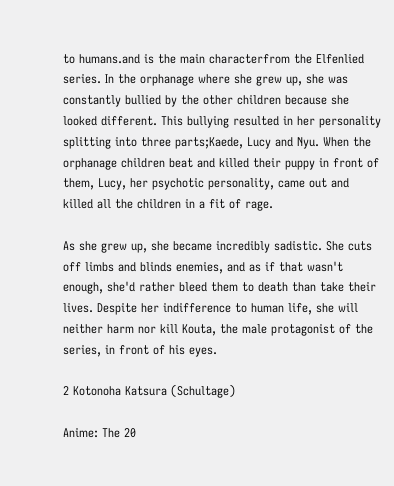to humans.and is the main characterfrom the Elfenlied series. In the orphanage where she grew up, she was constantly bullied by the other children because she looked different. This bullying resulted in her personality splitting into three parts;Kaede, Lucy and Nyu. When the orphanage children beat and killed their puppy in front of them, Lucy, her psychotic personality, came out and killed all the children in a fit of rage.

As she grew up, she became incredibly sadistic. She cuts off limbs and blinds enemies, and as if that wasn't enough, she'd rather bleed them to death than take their lives. Despite her indifference to human life, she will neither harm nor kill Kouta, the male protagonist of the series, in front of his eyes.

2 Kotonoha Katsura (Schultage)

Anime: The 20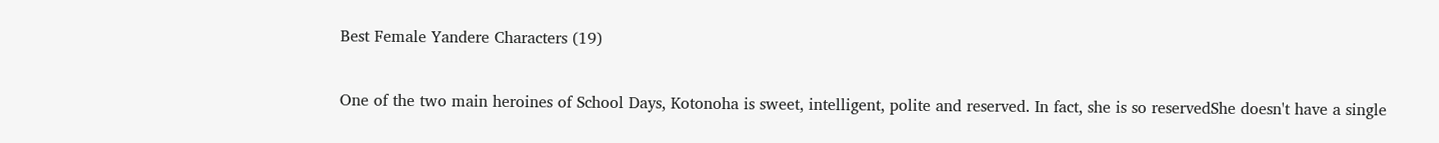Best Female Yandere Characters (19)

One of the two main heroines of School Days, Kotonoha is sweet, intelligent, polite and reserved. In fact, she is so reservedShe doesn't have a single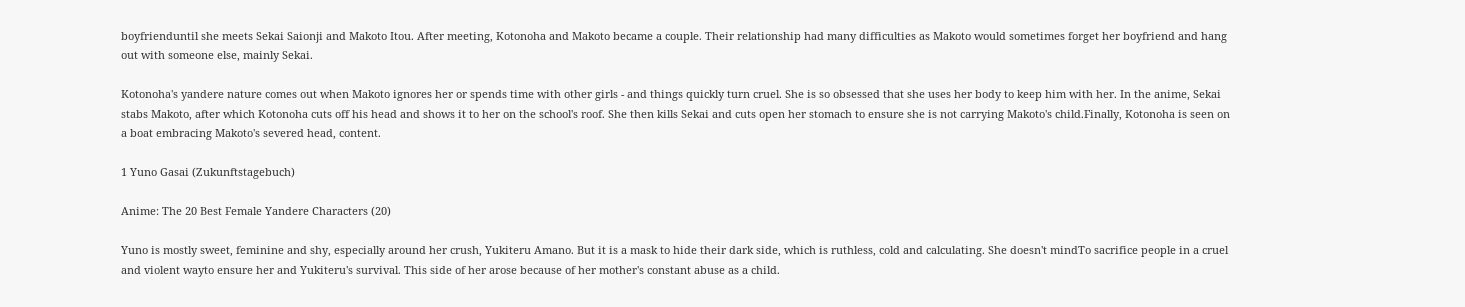boyfrienduntil she meets Sekai Saionji and Makoto Itou. After meeting, Kotonoha and Makoto became a couple. Their relationship had many difficulties as Makoto would sometimes forget her boyfriend and hang out with someone else, mainly Sekai.

Kotonoha's yandere nature comes out when Makoto ignores her or spends time with other girls - and things quickly turn cruel. She is so obsessed that she uses her body to keep him with her. In the anime, Sekai stabs Makoto, after which Kotonoha cuts off his head and shows it to her on the school's roof. She then kills Sekai and cuts open her stomach to ensure she is not carrying Makoto's child.Finally, Kotonoha is seen on a boat embracing Makoto's severed head, content.

1 Yuno Gasai (Zukunftstagebuch)

Anime: The 20 Best Female Yandere Characters (20)

Yuno is mostly sweet, feminine and shy, especially around her crush, Yukiteru Amano. But it is a mask to hide their dark side, which is ruthless, cold and calculating. She doesn't mindTo sacrifice people in a cruel and violent wayto ensure her and Yukiteru's survival. This side of her arose because of her mother's constant abuse as a child.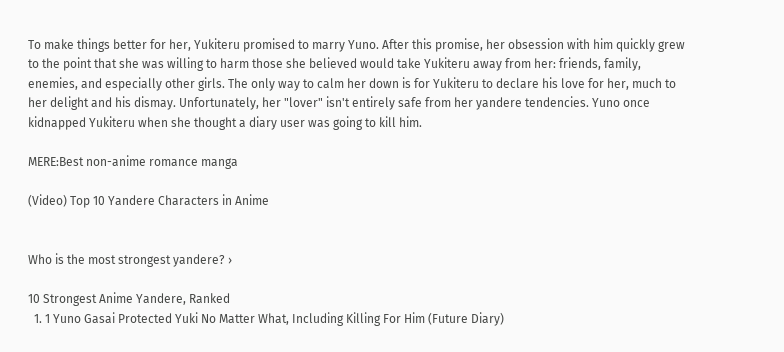To make things better for her, Yukiteru promised to marry Yuno. After this promise, her obsession with him quickly grew to the point that she was willing to harm those she believed would take Yukiteru away from her: friends, family, enemies, and especially other girls. The only way to calm her down is for Yukiteru to declare his love for her, much to her delight and his dismay. Unfortunately, her "lover" isn't entirely safe from her yandere tendencies. Yuno once kidnapped Yukiteru when she thought a diary user was going to kill him.

MERE:Best non-anime romance manga

(Video) Top 10 Yandere Characters in Anime


Who is the most strongest yandere? ›

10 Strongest Anime Yandere, Ranked
  1. 1 Yuno Gasai Protected Yuki No Matter What, Including Killing For Him (Future Diary)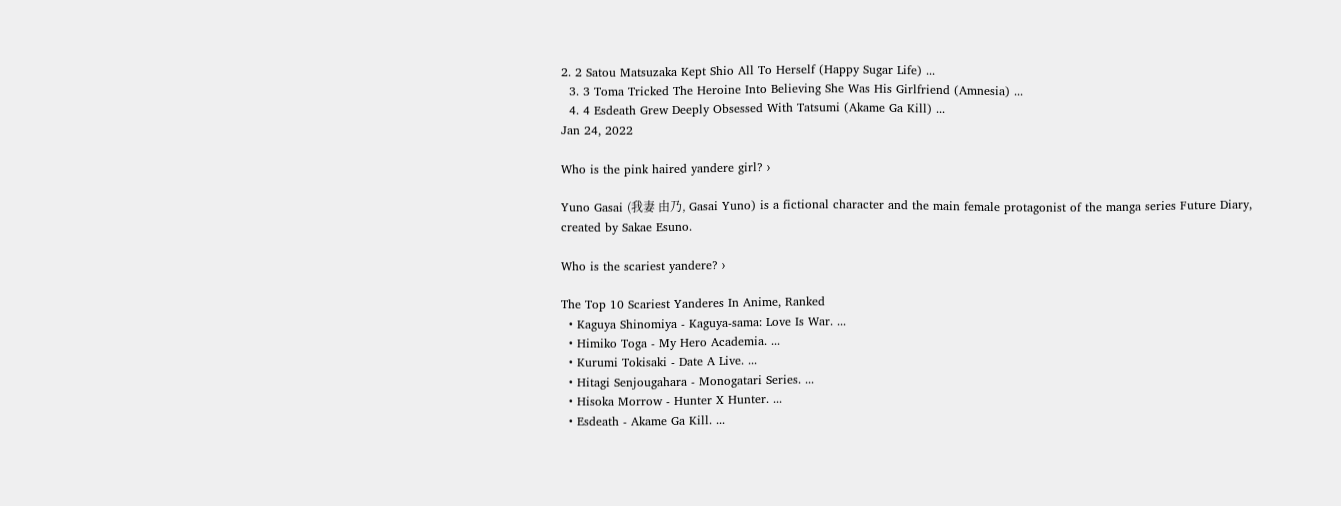2. 2 Satou Matsuzaka Kept Shio All To Herself (Happy Sugar Life) ...
  3. 3 Toma Tricked The Heroine Into Believing She Was His Girlfriend (Amnesia) ...
  4. 4 Esdeath Grew Deeply Obsessed With Tatsumi (Akame Ga Kill) ...
Jan 24, 2022

Who is the pink haired yandere girl? ›

Yuno Gasai (我妻 由乃, Gasai Yuno) is a fictional character and the main female protagonist of the manga series Future Diary, created by Sakae Esuno.

Who is the scariest yandere? ›

The Top 10 Scariest Yanderes In Anime, Ranked
  • Kaguya Shinomiya - Kaguya-sama: Love Is War. ...
  • Himiko Toga - My Hero Academia. ...
  • Kurumi Tokisaki - Date A Live. ...
  • Hitagi Senjougahara - Monogatari Series. ...
  • Hisoka Morrow - Hunter X Hunter. ...
  • Esdeath - Akame Ga Kill. ...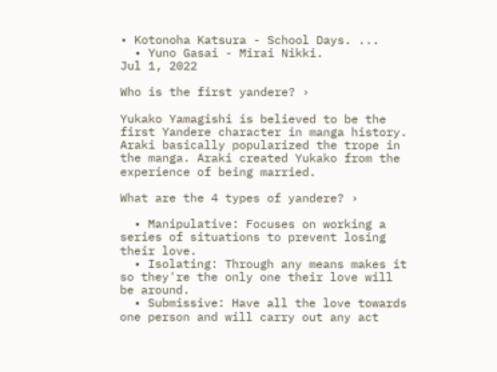• Kotonoha Katsura - School Days. ...
  • Yuno Gasai - Mirai Nikki.
Jul 1, 2022

Who is the first yandere? ›

Yukako Yamagishi is believed to be the first Yandere character in manga history. Araki basically popularized the trope in the manga. Araki created Yukako from the experience of being married.

What are the 4 types of yandere? ›

  • Manipulative: Focuses on working a series of situations to prevent losing their love.
  • Isolating: Through any means makes it so they're the only one their love will be around.
  • Submissive: Have all the love towards one person and will carry out any act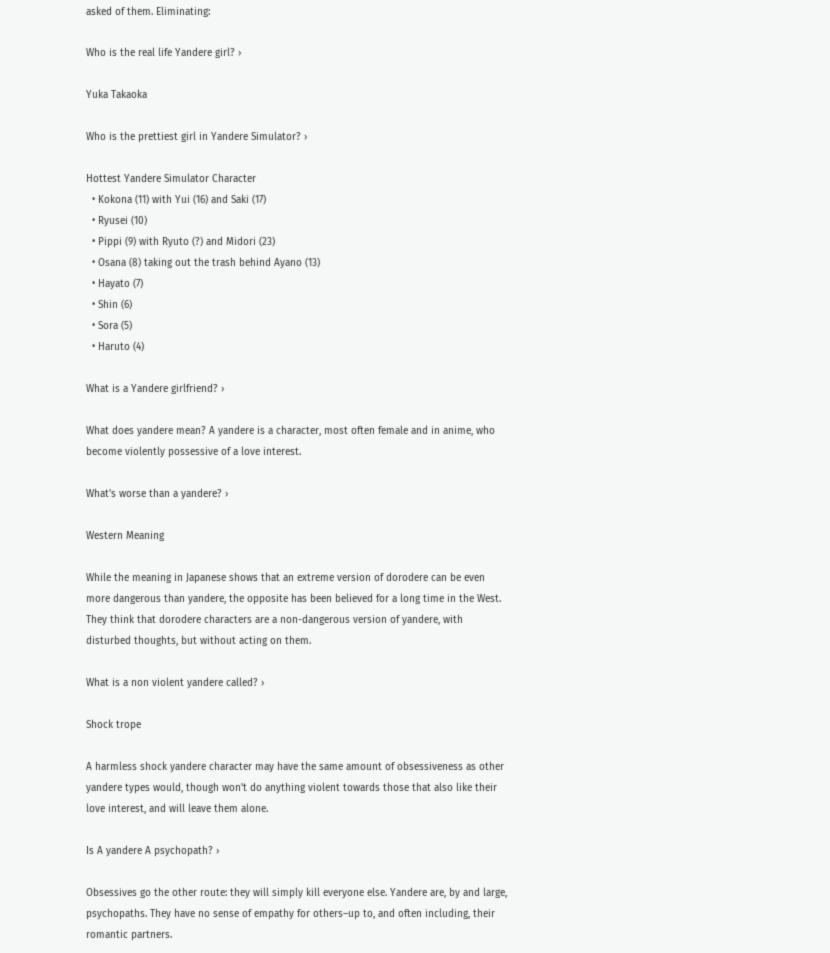asked of them. Eliminating:

Who is the real life Yandere girl? ›

Yuka Takaoka

Who is the prettiest girl in Yandere Simulator? ›

Hottest Yandere Simulator Character
  • Kokona (11) with Yui (16) and Saki (17)
  • Ryusei (10)
  • Pippi (9) with Ryuto (?) and Midori (23)
  • Osana (8) taking out the trash behind Ayano (13)
  • Hayato (7)
  • Shin (6)
  • Sora (5)
  • Haruto (4)

What is a Yandere girlfriend? ›

What does yandere mean? A yandere is a character, most often female and in anime, who become violently possessive of a love interest.

What's worse than a yandere? ›

Western Meaning

While the meaning in Japanese shows that an extreme version of dorodere can be even more dangerous than yandere, the opposite has been believed for a long time in the West. They think that dorodere characters are a non-dangerous version of yandere, with disturbed thoughts, but without acting on them.

What is a non violent yandere called? ›

Shock trope

A harmless shock yandere character may have the same amount of obsessiveness as other yandere types would, though won't do anything violent towards those that also like their love interest, and will leave them alone.

Is A yandere A psychopath? ›

Obsessives go the other route: they will simply kill everyone else. Yandere are, by and large, psychopaths. They have no sense of empathy for others–up to, and often including, their romantic partners.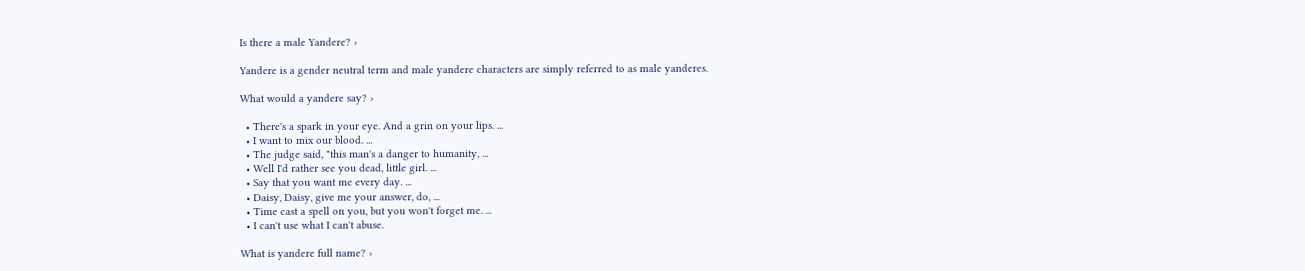Is there a male Yandere? ›

Yandere is a gender neutral term and male yandere characters are simply referred to as male yanderes.

What would a yandere say? ›

  • There's a spark in your eye. And a grin on your lips. ...
  • I want to mix our blood. ...
  • The judge said, "this man's a danger to humanity, ...
  • Well I'd rather see you dead, little girl. ...
  • Say that you want me every day. ...
  • Daisy, Daisy, give me your answer, do, ...
  • Time cast a spell on you, but you won't forget me. ...
  • I can't use what I can't abuse.

What is yandere full name? ›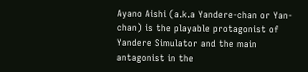Ayano Aishi (a.k.a Yandere-chan or Yan-chan) is the playable protagonist of Yandere Simulator and the main antagonist in the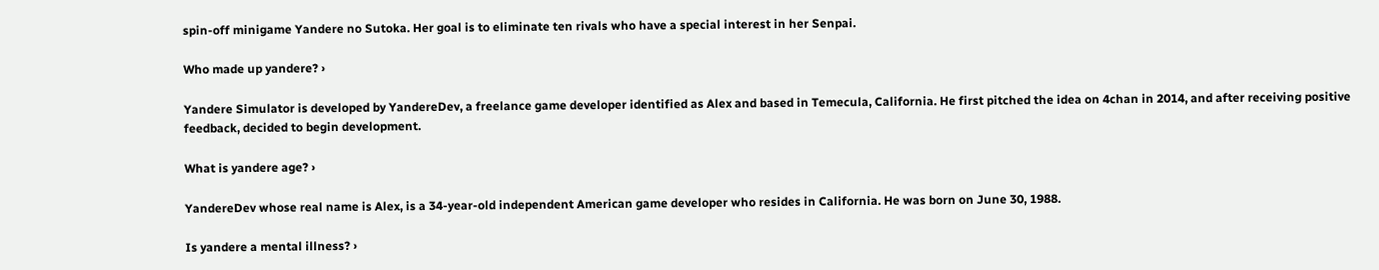spin-off minigame Yandere no Sutoka. Her goal is to eliminate ten rivals who have a special interest in her Senpai.

Who made up yandere? ›

Yandere Simulator is developed by YandereDev, a freelance game developer identified as Alex and based in Temecula, California. He first pitched the idea on 4chan in 2014, and after receiving positive feedback, decided to begin development.

What is yandere age? ›

YandereDev whose real name is Alex, is a 34-year-old independent American game developer who resides in California. He was born on June 30, 1988.

Is yandere a mental illness? ›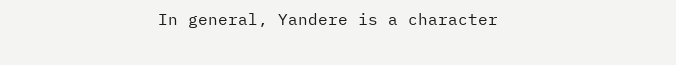In general, Yandere is a character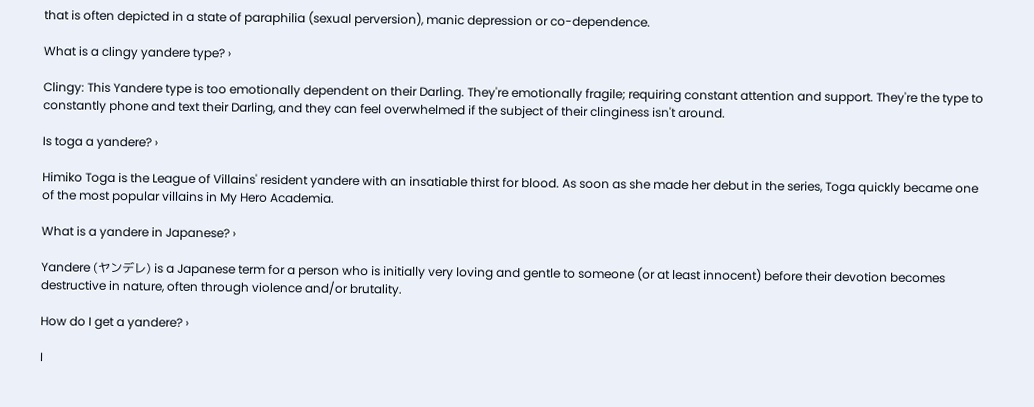that is often depicted in a state of paraphilia (sexual perversion), manic depression or co-dependence.

What is a clingy yandere type? ›

Clingy: This Yandere type is too emotionally dependent on their Darling. They're emotionally fragile; requiring constant attention and support. They're the type to constantly phone and text their Darling, and they can feel overwhelmed if the subject of their clinginess isn't around.

Is toga a yandere? ›

Himiko Toga is the League of Villains' resident yandere with an insatiable thirst for blood. As soon as she made her debut in the series, Toga quickly became one of the most popular villains in My Hero Academia.

What is a yandere in Japanese? ›

Yandere (ヤンデレ) is a Japanese term for a person who is initially very loving and gentle to someone (or at least innocent) before their devotion becomes destructive in nature, often through violence and/or brutality.

How do I get a yandere? ›

I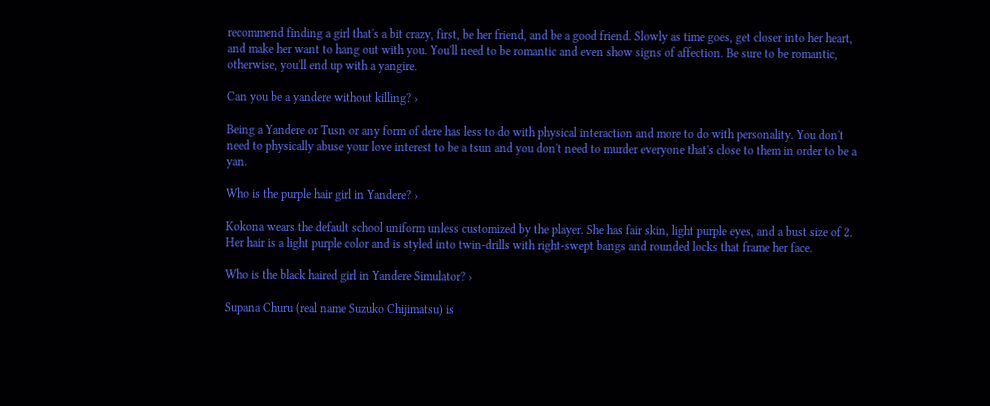recommend finding a girl that's a bit crazy, first, be her friend, and be a good friend. Slowly as time goes, get closer into her heart, and make her want to hang out with you. You'll need to be romantic and even show signs of affection. Be sure to be romantic, otherwise, you'll end up with a yangire.

Can you be a yandere without killing? ›

Being a Yandere or Tusn or any form of dere has less to do with physical interaction and more to do with personality. You don't need to physically abuse your love interest to be a tsun and you don't need to murder everyone that's close to them in order to be a yan.

Who is the purple hair girl in Yandere? ›

Kokona wears the default school uniform unless customized by the player. She has fair skin, light purple eyes, and a bust size of 2. Her hair is a light purple color and is styled into twin-drills with right-swept bangs and rounded locks that frame her face.

Who is the black haired girl in Yandere Simulator? ›

Supana Churu (real name Suzuko Chijimatsu) is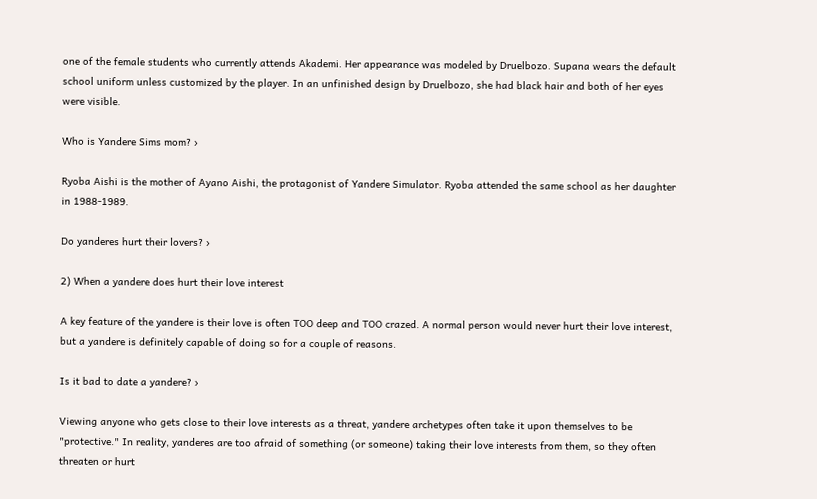one of the female students who currently attends Akademi. Her appearance was modeled by Druelbozo. Supana wears the default school uniform unless customized by the player. In an unfinished design by Druelbozo, she had black hair and both of her eyes were visible.

Who is Yandere Sims mom? ›

Ryoba Aishi is the mother of Ayano Aishi, the protagonist of Yandere Simulator. Ryoba attended the same school as her daughter in 1988-1989.

Do yanderes hurt their lovers? ›

2) When a yandere does hurt their love interest

A key feature of the yandere is their love is often TOO deep and TOO crazed. A normal person would never hurt their love interest, but a yandere is definitely capable of doing so for a couple of reasons.

Is it bad to date a yandere? ›

Viewing anyone who gets close to their love interests as a threat, yandere archetypes often take it upon themselves to be "protective." In reality, yanderes are too afraid of something (or someone) taking their love interests from them, so they often threaten or hurt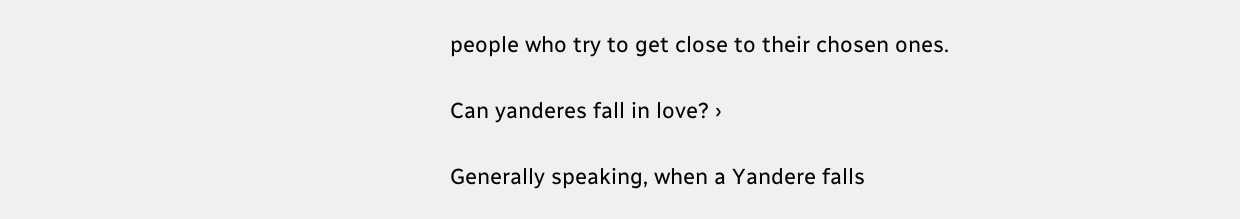people who try to get close to their chosen ones.

Can yanderes fall in love? ›

Generally speaking, when a Yandere falls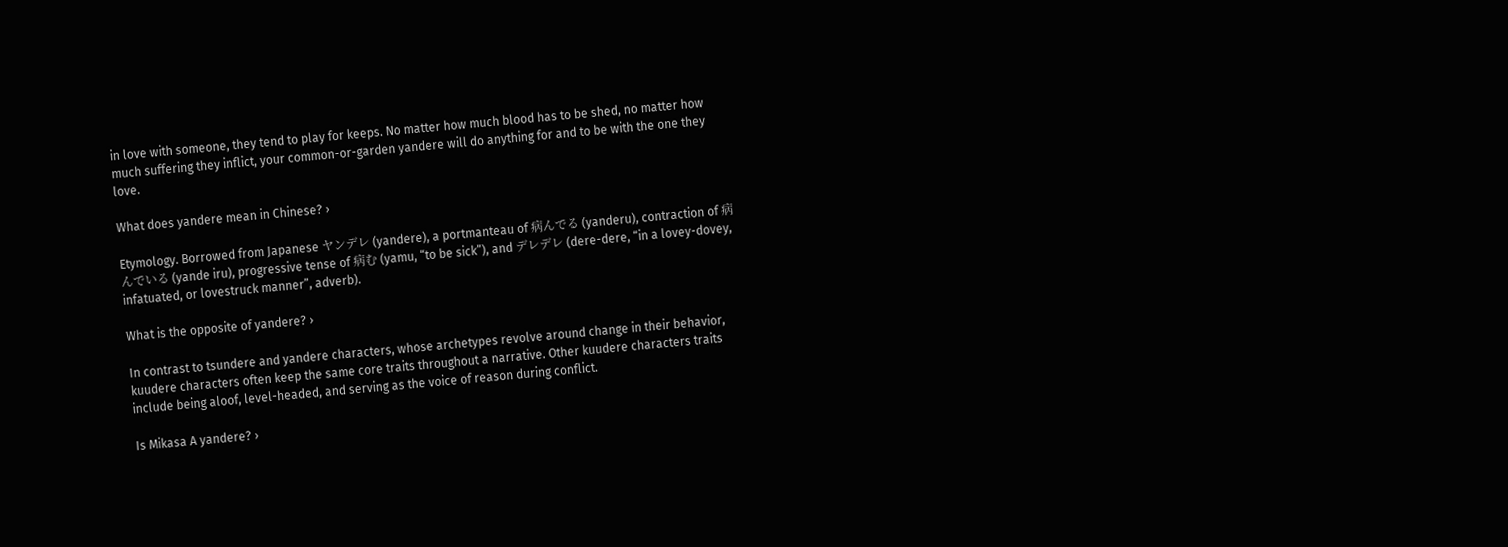in love with someone, they tend to play for keeps. No matter how much blood has to be shed, no matter how much suffering they inflict, your common-or-garden yandere will do anything for and to be with the one they love.

What does yandere mean in Chinese? ›

Etymology. Borrowed from Japanese ヤンデレ (yandere), a portmanteau of 病んでる (yanderu), contraction of 病んでいる (yande iru), progressive tense of 病む (yamu, “to be sick”), and デレデレ (dere-dere, “in a lovey-dovey, infatuated, or lovestruck manner”, adverb).

What is the opposite of yandere? ›

In contrast to tsundere and yandere characters, whose archetypes revolve around change in their behavior, kuudere characters often keep the same core traits throughout a narrative. Other kuudere characters traits include being aloof, level-headed, and serving as the voice of reason during conflict.

Is Mikasa A yandere? ›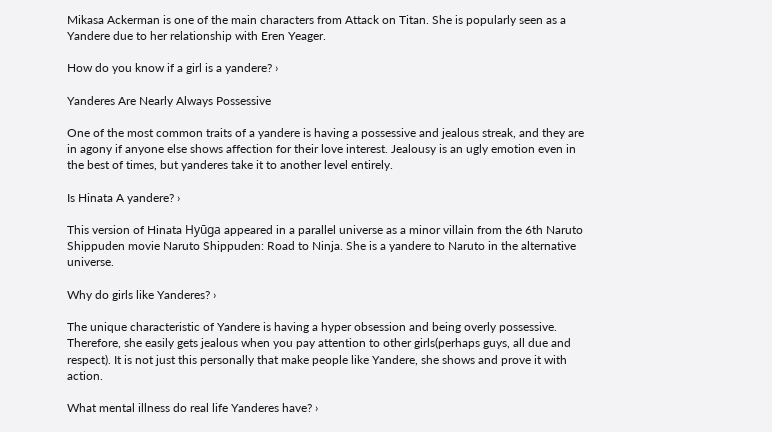Mikasa Ackerman is one of the main characters from Attack on Titan. She is popularly seen as a Yandere due to her relationship with Eren Yeager.

How do you know if a girl is a yandere? ›

Yanderes Are Nearly Always Possessive

One of the most common traits of a yandere is having a possessive and jealous streak, and they are in agony if anyone else shows affection for their love interest. Jealousy is an ugly emotion even in the best of times, but yanderes take it to another level entirely.

Is Hinata A yandere? ›

This version of Hinata Hyūga appeared in a parallel universe as a minor villain from the 6th Naruto Shippuden movie Naruto Shippuden: Road to Ninja. She is a yandere to Naruto in the alternative universe.

Why do girls like Yanderes? ›

The unique characteristic of Yandere is having a hyper obsession and being overly possessive. Therefore, she easily gets jealous when you pay attention to other girls(perhaps guys, all due and respect). It is not just this personally that make people like Yandere, she shows and prove it with action.

What mental illness do real life Yanderes have? ›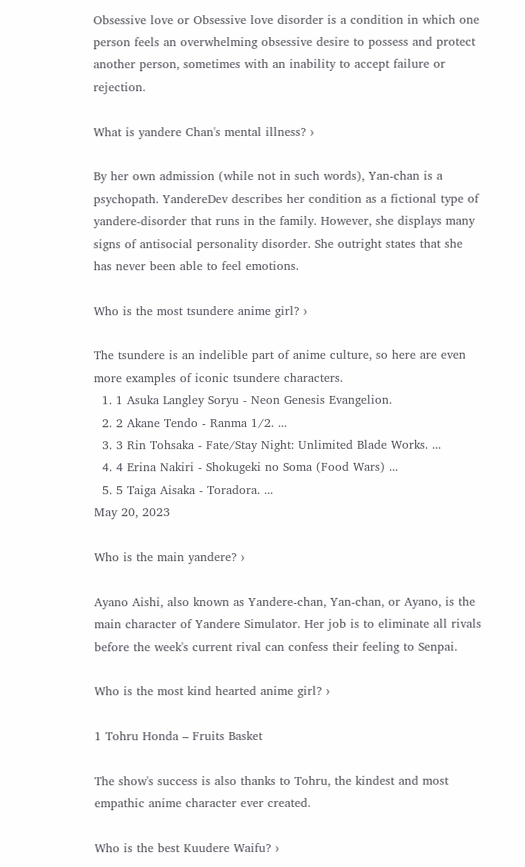Obsessive love or Obsessive love disorder is a condition in which one person feels an overwhelming obsessive desire to possess and protect another person, sometimes with an inability to accept failure or rejection.

What is yandere Chan's mental illness? ›

By her own admission (while not in such words), Yan-chan is a psychopath. YandereDev describes her condition as a fictional type of yandere-disorder that runs in the family. However, she displays many signs of antisocial personality disorder. She outright states that she has never been able to feel emotions.

Who is the most tsundere anime girl? ›

The tsundere is an indelible part of anime culture, so here are even more examples of iconic tsundere characters.
  1. 1 Asuka Langley Soryu - Neon Genesis Evangelion.
  2. 2 Akane Tendo - Ranma 1/2. ...
  3. 3 Rin Tohsaka - Fate/Stay Night: Unlimited Blade Works. ...
  4. 4 Erina Nakiri - Shokugeki no Soma (Food Wars) ...
  5. 5 Taiga Aisaka - Toradora. ...
May 20, 2023

Who is the main yandere? ›

Ayano Aishi, also known as Yandere-chan, Yan-chan, or Ayano, is the main character of Yandere Simulator. Her job is to eliminate all rivals before the week's current rival can confess their feeling to Senpai.

Who is the most kind hearted anime girl? ›

1 Tohru Honda – Fruits Basket

The show's success is also thanks to Tohru, the kindest and most empathic anime character ever created.

Who is the best Kuudere Waifu? ›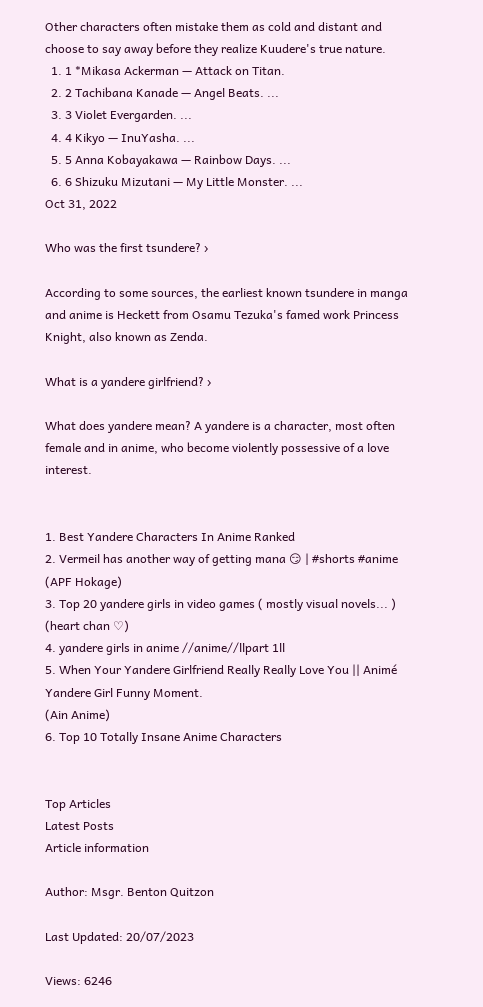Other characters often mistake them as cold and distant and choose to say away before they realize Kuudere's true nature.
  1. 1 *Mikasa Ackerman — Attack on Titan.
  2. 2 Tachibana Kanade — Angel Beats. ...
  3. 3 Violet Evergarden. ...
  4. 4 Kikyo — InuYasha. ...
  5. 5 Anna Kobayakawa — Rainbow Days. ...
  6. 6 Shizuku Mizutani — My Little Monster. ...
Oct 31, 2022

Who was the first tsundere? ›

According to some sources, the earliest known tsundere in manga and anime is Heckett from Osamu Tezuka's famed work Princess Knight, also known as Zenda.

What is a yandere girlfriend? ›

What does yandere mean? A yandere is a character, most often female and in anime, who become violently possessive of a love interest.


1. Best Yandere Characters In Anime Ranked
2. Vermeil has another way of getting mana 😏 | #shorts #anime
(APF Hokage)
3. Top 20 yandere girls in video games ( mostly visual novels... )
(heart chan ♡)
4. yandere girls in anime //anime//llpart 1ll
5. When Your Yandere Girlfriend Really Really Love You || Animé Yandere Girl Funny Moment.
(Ain Anime)
6. Top 10 Totally Insane Anime Characters


Top Articles
Latest Posts
Article information

Author: Msgr. Benton Quitzon

Last Updated: 20/07/2023

Views: 6246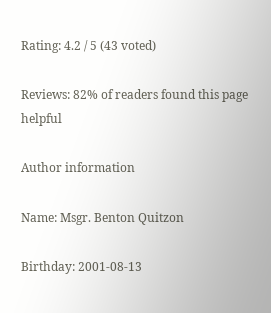Rating: 4.2 / 5 (43 voted)

Reviews: 82% of readers found this page helpful

Author information

Name: Msgr. Benton Quitzon

Birthday: 2001-08-13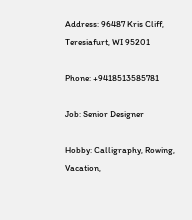Address: 96487 Kris Cliff, Teresiafurt, WI 95201

Phone: +9418513585781

Job: Senior Designer

Hobby: Calligraphy, Rowing, Vacation,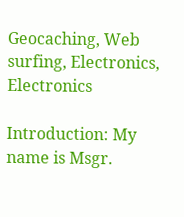Geocaching, Web surfing, Electronics, Electronics

Introduction: My name is Msgr.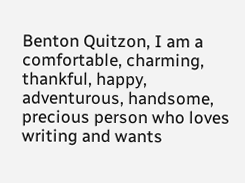Benton Quitzon, I am a comfortable, charming, thankful, happy, adventurous, handsome, precious person who loves writing and wants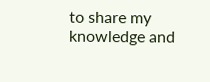to share my knowledge and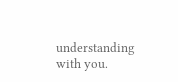understanding with you.